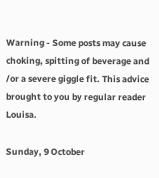Warning - Some posts may cause choking, spitting of beverage and /or a severe giggle fit. This advice brought to you by regular reader Louisa.

Sunday, 9 October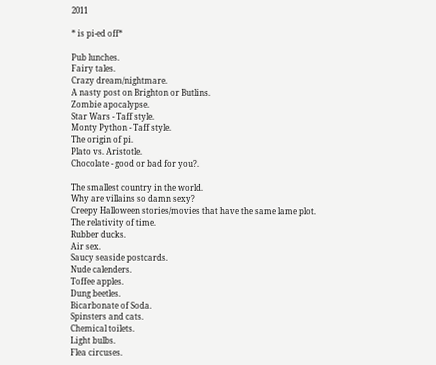2011

* is pi-ed off*

Pub lunches.
Fairy tales.
Crazy dream/nightmare.
A nasty post on Brighton or Butlins.
Zombie apocalypse.
Star Wars - Taff style.
Monty Python - Taff style.
The origin of pi.
Plato vs. Aristotle.
Chocolate - good or bad for you?.

The smallest country in the world.
Why are villains so damn sexy?
Creepy Halloween stories/movies that have the same lame plot.
The relativity of time.
Rubber ducks.
Air sex.
Saucy seaside postcards.
Nude calenders.
Toffee apples.
Dung beetles.
Bicarbonate of Soda.
Spinsters and cats.
Chemical toilets.
Light bulbs.
Flea circuses.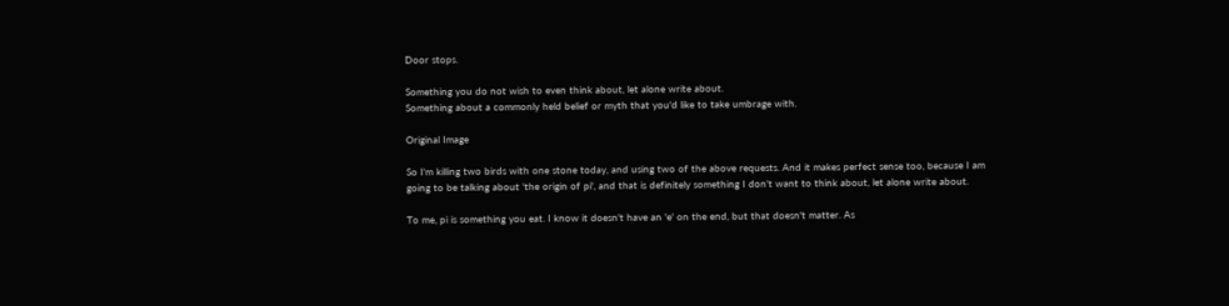Door stops.

Something you do not wish to even think about, let alone write about.
Something about a commonly held belief or myth that you'd like to take umbrage with.

Original Image

So I'm killing two birds with one stone today, and using two of the above requests. And it makes perfect sense too, because I am going to be talking about 'the origin of pi', and that is definitely something I don't want to think about, let alone write about.

To me, pi is something you eat. I know it doesn't have an 'e' on the end, but that doesn't matter. As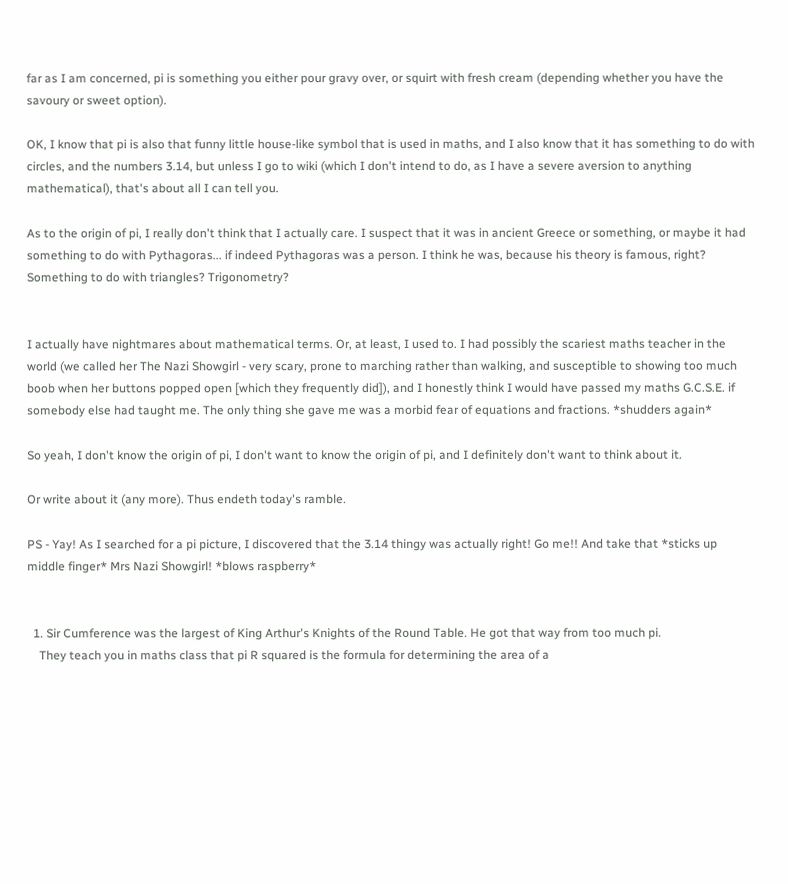far as I am concerned, pi is something you either pour gravy over, or squirt with fresh cream (depending whether you have the savoury or sweet option).

OK, I know that pi is also that funny little house-like symbol that is used in maths, and I also know that it has something to do with circles, and the numbers 3.14, but unless I go to wiki (which I don't intend to do, as I have a severe aversion to anything mathematical), that's about all I can tell you.

As to the origin of pi, I really don't think that I actually care. I suspect that it was in ancient Greece or something, or maybe it had something to do with Pythagoras... if indeed Pythagoras was a person. I think he was, because his theory is famous, right? Something to do with triangles? Trigonometry?


I actually have nightmares about mathematical terms. Or, at least, I used to. I had possibly the scariest maths teacher in the world (we called her The Nazi Showgirl - very scary, prone to marching rather than walking, and susceptible to showing too much boob when her buttons popped open [which they frequently did]), and I honestly think I would have passed my maths G.C.S.E. if somebody else had taught me. The only thing she gave me was a morbid fear of equations and fractions. *shudders again*

So yeah, I don't know the origin of pi, I don't want to know the origin of pi, and I definitely don't want to think about it.

Or write about it (any more). Thus endeth today's ramble.

PS - Yay! As I searched for a pi picture, I discovered that the 3.14 thingy was actually right! Go me!! And take that *sticks up middle finger* Mrs Nazi Showgirl! *blows raspberry*


  1. Sir Cumference was the largest of King Arthur's Knights of the Round Table. He got that way from too much pi.
    They teach you in maths class that pi R squared is the formula for determining the area of a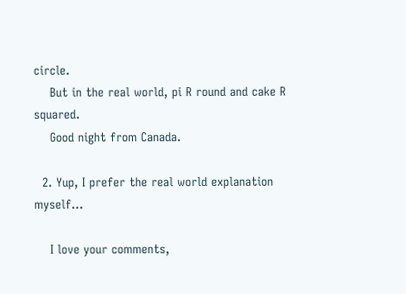circle.
    But in the real world, pi R round and cake R squared.
    Good night from Canada.

  2. Yup, I prefer the real world explanation myself...

    I love your comments,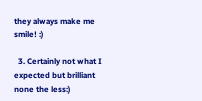they always make me smile! :)

  3. Certainly not what I expected but brilliant none the less:)